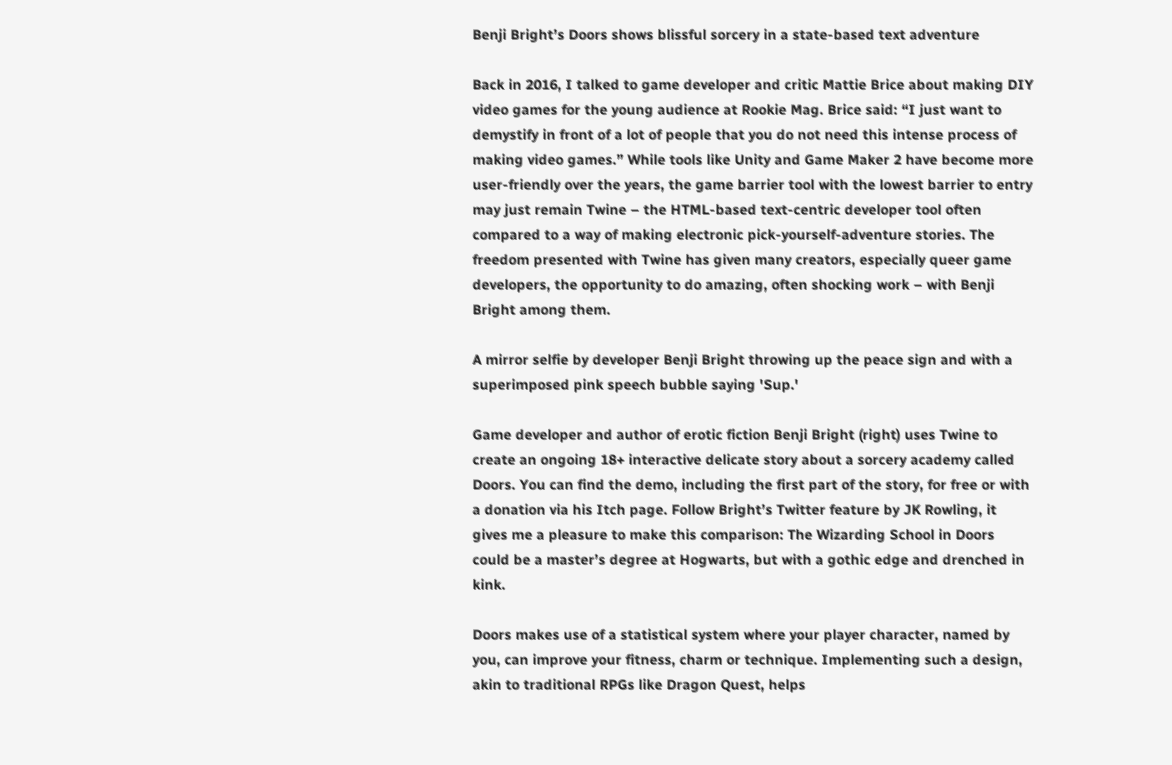Benji Bright’s Doors shows blissful sorcery in a state-based text adventure

Back in 2016, I talked to game developer and critic Mattie Brice about making DIY video games for the young audience at Rookie Mag. Brice said: “I just want to demystify in front of a lot of people that you do not need this intense process of making video games.” While tools like Unity and Game Maker 2 have become more user-friendly over the years, the game barrier tool with the lowest barrier to entry may just remain Twine – the HTML-based text-centric developer tool often compared to a way of making electronic pick-yourself-adventure stories. The freedom presented with Twine has given many creators, especially queer game developers, the opportunity to do amazing, often shocking work – with Benji Bright among them.

A mirror selfie by developer Benji Bright throwing up the peace sign and with a superimposed pink speech bubble saying 'Sup.'

Game developer and author of erotic fiction Benji Bright (right) uses Twine to create an ongoing 18+ interactive delicate story about a sorcery academy called Doors. You can find the demo, including the first part of the story, for free or with a donation via his Itch page. Follow Bright’s Twitter feature by JK Rowling, it gives me a pleasure to make this comparison: The Wizarding School in Doors could be a master’s degree at Hogwarts, but with a gothic edge and drenched in kink.

Doors makes use of a statistical system where your player character, named by you, can improve your fitness, charm or technique. Implementing such a design, akin to traditional RPGs like Dragon Quest, helps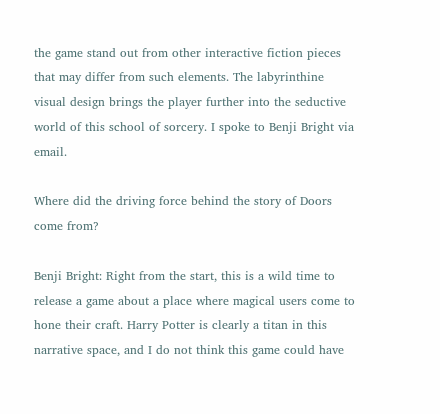the game stand out from other interactive fiction pieces that may differ from such elements. The labyrinthine visual design brings the player further into the seductive world of this school of sorcery. I spoke to Benji Bright via email.

Where did the driving force behind the story of Doors come from?

Benji Bright: Right from the start, this is a wild time to release a game about a place where magical users come to hone their craft. Harry Potter is clearly a titan in this narrative space, and I do not think this game could have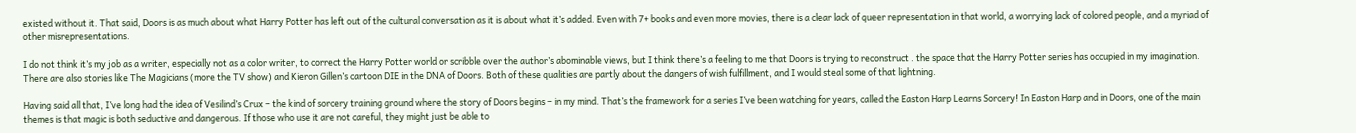existed without it. That said, Doors is as much about what Harry Potter has left out of the cultural conversation as it is about what it’s added. Even with 7+ books and even more movies, there is a clear lack of queer representation in that world, a worrying lack of colored people, and a myriad of other misrepresentations.

I do not think it’s my job as a writer, especially not as a color writer, to correct the Harry Potter world or scribble over the author’s abominable views, but I think there’s a feeling to me that Doors is trying to reconstruct . the space that the Harry Potter series has occupied in my imagination. There are also stories like The Magicians (more the TV show) and Kieron Gillen’s cartoon DIE in the DNA of Doors. Both of these qualities are partly about the dangers of wish fulfillment, and I would steal some of that lightning.

Having said all that, I’ve long had the idea of Vesilind’s Crux – the kind of sorcery training ground where the story of Doors begins – in my mind. That’s the framework for a series I’ve been watching for years, called the Easton Harp Learns Sorcery! In Easton Harp and in Doors, one of the main themes is that magic is both seductive and dangerous. If those who use it are not careful, they might just be able to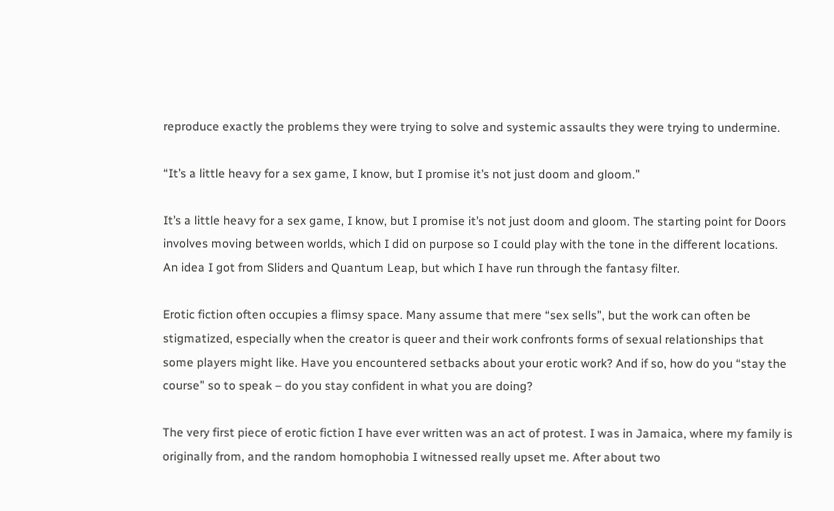reproduce exactly the problems they were trying to solve and systemic assaults they were trying to undermine.

“It’s a little heavy for a sex game, I know, but I promise it’s not just doom and gloom.”

It’s a little heavy for a sex game, I know, but I promise it’s not just doom and gloom. The starting point for Doors involves moving between worlds, which I did on purpose so I could play with the tone in the different locations. An idea I got from Sliders and Quantum Leap, but which I have run through the fantasy filter.

Erotic fiction often occupies a flimsy space. Many assume that mere “sex sells”, but the work can often be stigmatized, especially when the creator is queer and their work confronts forms of sexual relationships that some players might like. Have you encountered setbacks about your erotic work? And if so, how do you “stay the course” so to speak – do you stay confident in what you are doing?

The very first piece of erotic fiction I have ever written was an act of protest. I was in Jamaica, where my family is originally from, and the random homophobia I witnessed really upset me. After about two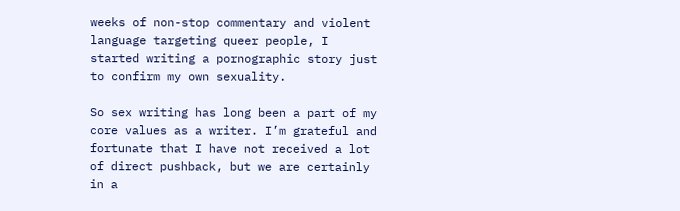weeks of non-stop commentary and violent language targeting queer people, I started writing a pornographic story just to confirm my own sexuality.

So sex writing has long been a part of my core values as a writer. I’m grateful and fortunate that I have not received a lot of direct pushback, but we are certainly in a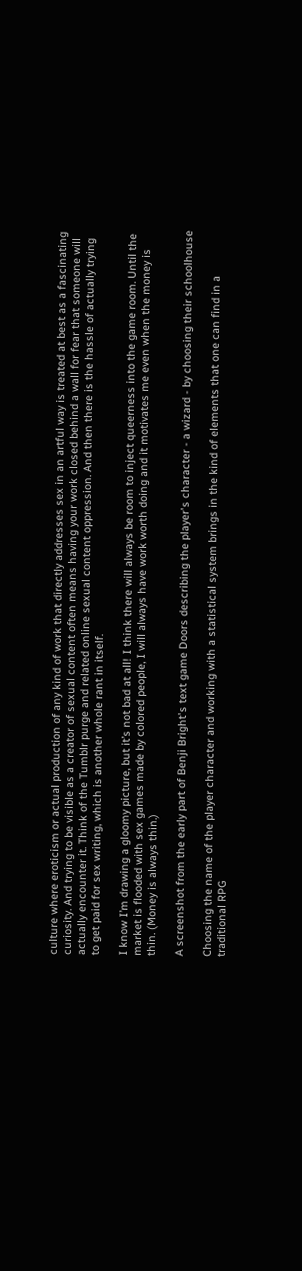culture where eroticism or actual production of any kind of work that directly addresses sex in an artful way is treated at best as a fascinating curiosity. And trying to be visible as a creator of sexual content often means having your work closed behind a wall for fear that someone will actually encounter it. Think of the Tumblr purge and related online sexual content oppression. And then there is the hassle of actually trying to get paid for sex writing, which is another whole rant in itself.

I know I’m drawing a gloomy picture, but it’s not bad at all! I think there will always be room to inject queerness into the game room. Until the market is flooded with sex games made by colored people, I will always have work worth doing and it motivates me even when the money is thin. (Money is always thin.)

A screenshot from the early part of Benji Bright's text game Doors describing the player's character - a wizard - by choosing their schoolhouse

Choosing the name of the player character and working with a statistical system brings in the kind of elements that one can find in a traditional RPG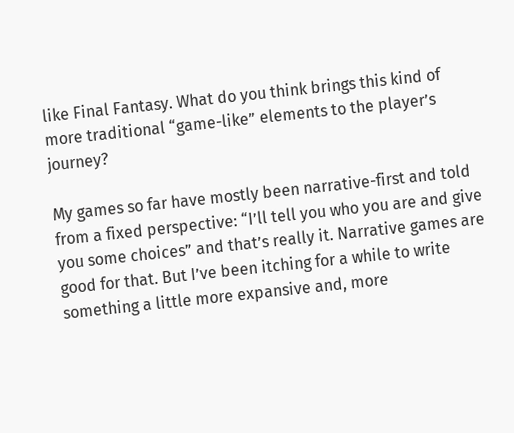like Final Fantasy. What do you think brings this kind of more traditional “game-like” elements to the player’s journey?

My games so far have mostly been narrative-first and told from a fixed perspective: “I’ll tell you who you are and give you some choices” and that’s really it. Narrative games are good for that. But I’ve been itching for a while to write something a little more expansive and, more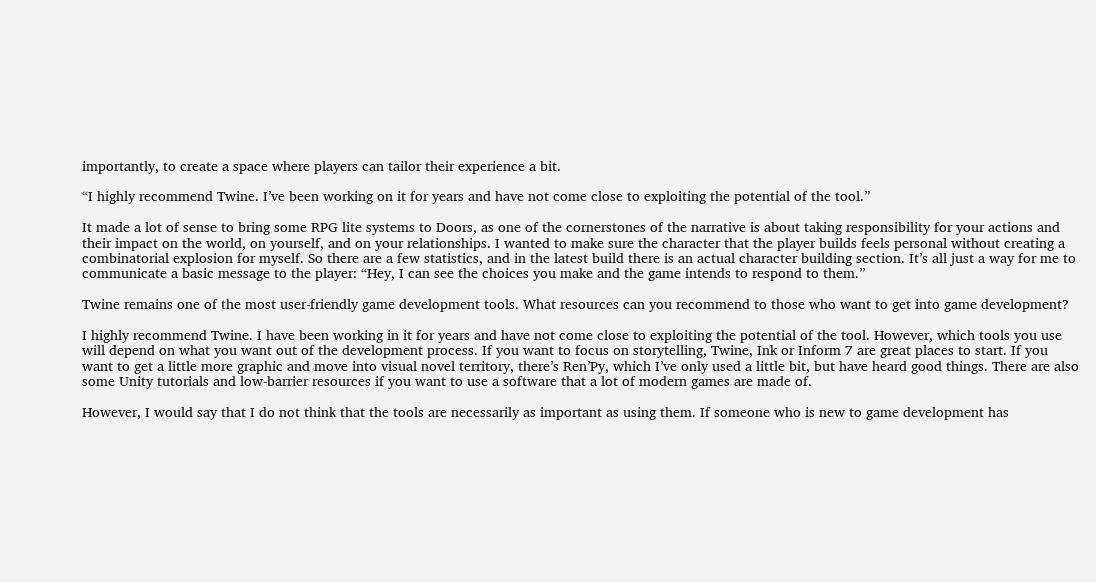importantly, to create a space where players can tailor their experience a bit.

“I highly recommend Twine. I’ve been working on it for years and have not come close to exploiting the potential of the tool.”

It made a lot of sense to bring some RPG lite systems to Doors, as one of the cornerstones of the narrative is about taking responsibility for your actions and their impact on the world, on yourself, and on your relationships. I wanted to make sure the character that the player builds feels personal without creating a combinatorial explosion for myself. So there are a few statistics, and in the latest build there is an actual character building section. It’s all just a way for me to communicate a basic message to the player: “Hey, I can see the choices you make and the game intends to respond to them.”

Twine remains one of the most user-friendly game development tools. What resources can you recommend to those who want to get into game development?

I highly recommend Twine. I have been working in it for years and have not come close to exploiting the potential of the tool. However, which tools you use will depend on what you want out of the development process. If you want to focus on storytelling, Twine, Ink or Inform 7 are great places to start. If you want to get a little more graphic and move into visual novel territory, there’s Ren’Py, which I’ve only used a little bit, but have heard good things. There are also some Unity tutorials and low-barrier resources if you want to use a software that a lot of modern games are made of.

However, I would say that I do not think that the tools are necessarily as important as using them. If someone who is new to game development has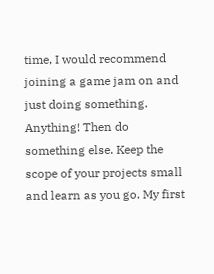time, I would recommend joining a game jam on and just doing something. Anything! Then do something else. Keep the scope of your projects small and learn as you go. My first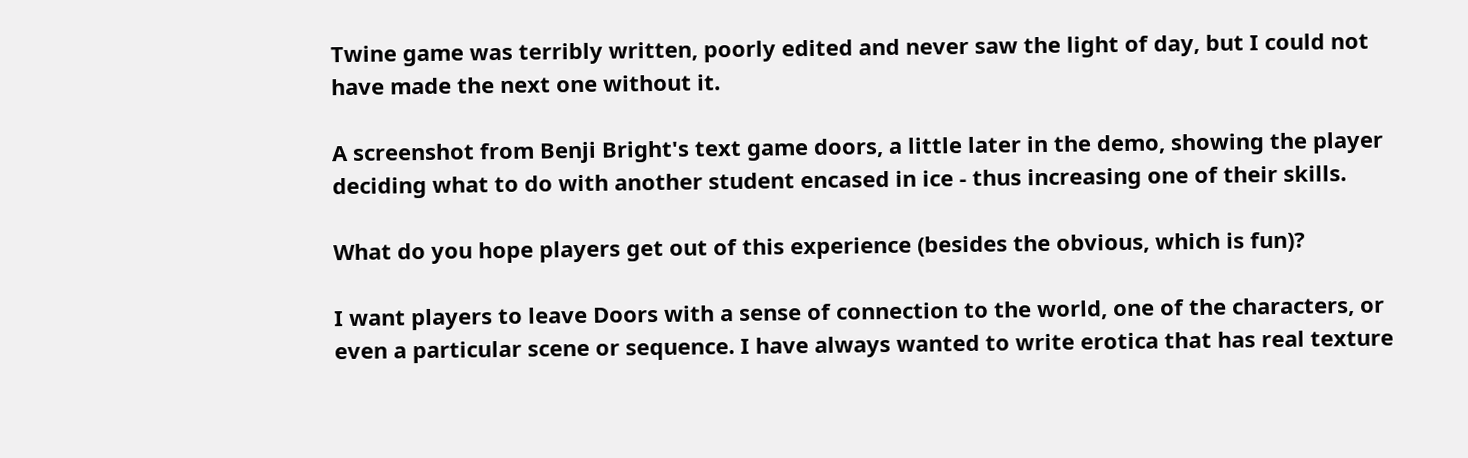Twine game was terribly written, poorly edited and never saw the light of day, but I could not have made the next one without it.

A screenshot from Benji Bright's text game doors, a little later in the demo, showing the player deciding what to do with another student encased in ice - thus increasing one of their skills.

What do you hope players get out of this experience (besides the obvious, which is fun)?

I want players to leave Doors with a sense of connection to the world, one of the characters, or even a particular scene or sequence. I have always wanted to write erotica that has real texture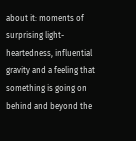about it: moments of surprising light-heartedness, influential gravity and a feeling that something is going on behind and beyond the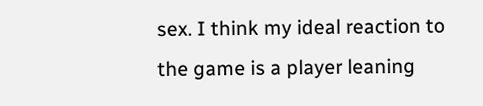sex. I think my ideal reaction to the game is a player leaning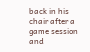back in his chair after a game session and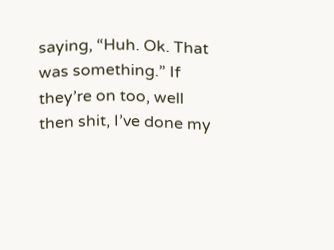saying, “Huh. Ok. That was something.” If they’re on too, well then shit, I’ve done my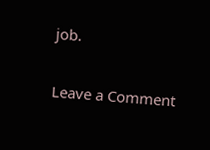job.

Leave a Comment